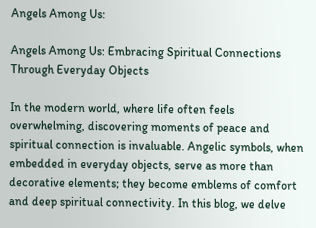Angels Among Us:

Angels Among Us: Embracing Spiritual Connections Through Everyday Objects

In the modern world, where life often feels overwhelming, discovering moments of peace and spiritual connection is invaluable. Angelic symbols, when embedded in everyday objects, serve as more than decorative elements; they become emblems of comfort and deep spiritual connectivity. In this blog, we delve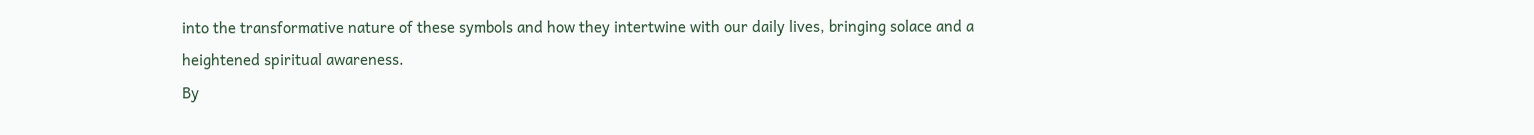into the transformative nature of these symbols and how they intertwine with our daily lives, bringing solace and a heightened spiritual awareness.
By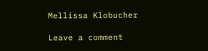Mellissa Klobucher

Leave a comment